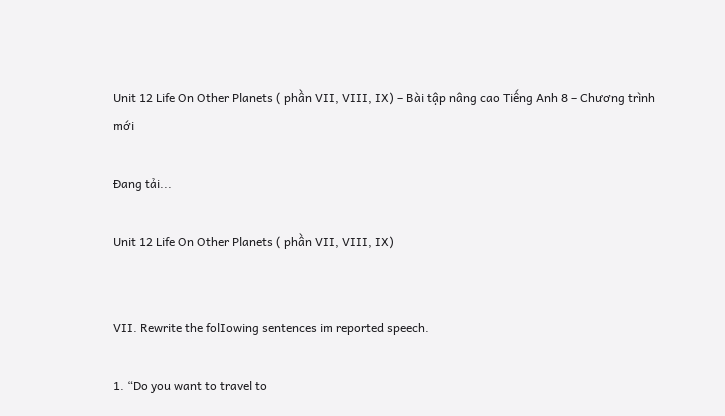Unit 12 Life On Other Planets ( phần VII, VIII, IX) – Bài tập nâng cao Tiếng Anh 8 – Chương trình mới

Đang tải...

Unit 12 Life On Other Planets ( phần VII, VIII, IX)


VII. Rewrite the folIowing sentences im reported speech.

1. “Do you want to travel to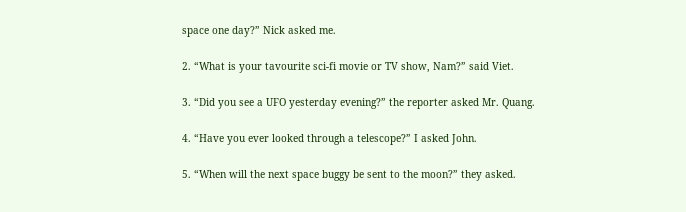space one day?” Nick asked me.

2. “What is your tavourite sci-fi movie or TV show, Nam?” said Viet.

3. “Did you see a UFO yesterday evening?” the reporter asked Mr. Quang.

4. “Have you ever looked through a telescope?” I asked John.

5. “When will the next space buggy be sent to the moon?” they asked.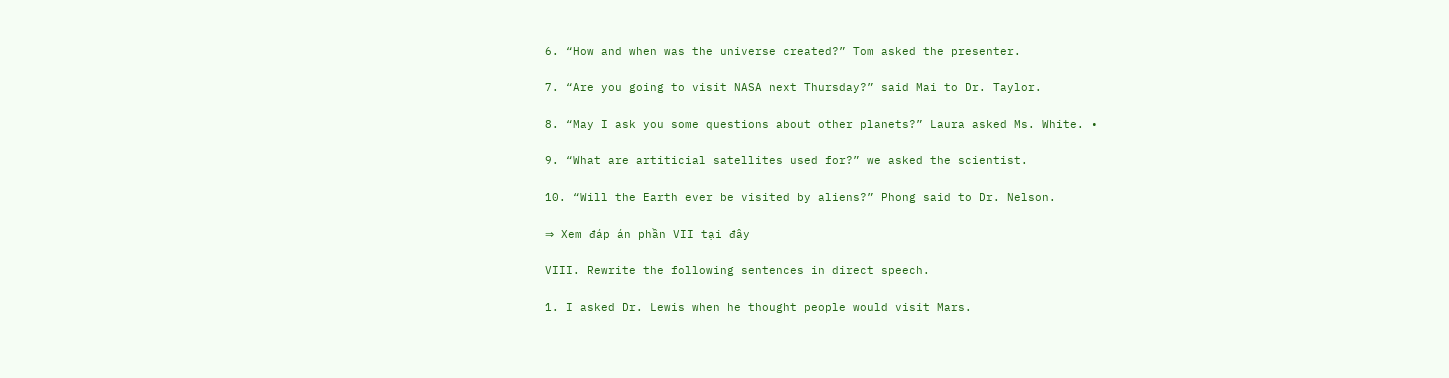6. “How and when was the universe created?” Tom asked the presenter.

7. “Are you going to visit NASA next Thursday?” said Mai to Dr. Taylor.

8. “May I ask you some questions about other planets?” Laura asked Ms. White. •

9. “What are artiticial satellites used for?” we asked the scientist.

10. “Will the Earth ever be visited by aliens?” Phong said to Dr. Nelson.

⇒ Xem đáp án phần VII tại đây

VIII. Rewrite the following sentences in direct speech.

1. I asked Dr. Lewis when he thought people would visit Mars.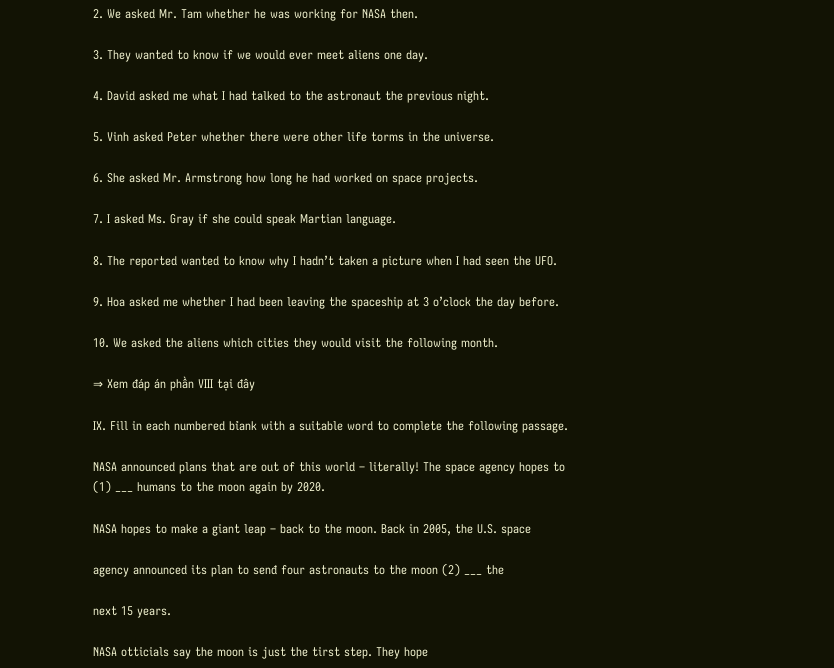2. We asked Mr. Tam whether he was working for NASA then.

3. They wanted to know if we would ever meet aliens one day.

4. David asked me what I had talked to the astronaut the previous night.

5. Vinh asked Peter whether there were other life torms in the universe.

6. She asked Mr. Armstrong how long he had worked on space projects.

7. I asked Ms. Gray if she could speak Martian language.

8. The reported wanted to know why I hadn’t taken a picture when I had seen the UFO.

9. Hoa asked me whether I had been leaving the spaceship at 3 o’clock the day before.

10. We asked the aliens which cities they would visit the following month.

⇒ Xem đáp án phần VIII tại đây

IX. Fill in each numbered bỉank with a suitable word to complete the following passage.

NASA announced plans that are out of this world – literally! The space agency hopes to (1) ___ humans to the moon again by 2020.

NASA hopes to make a giant leap – back to the moon. Back in 2005, the U.S. space

agency announced its plan to senđ four astronauts to the moon (2) ___ the

next 15 years.

NASA otticials say the moon is just the tirst step. They hope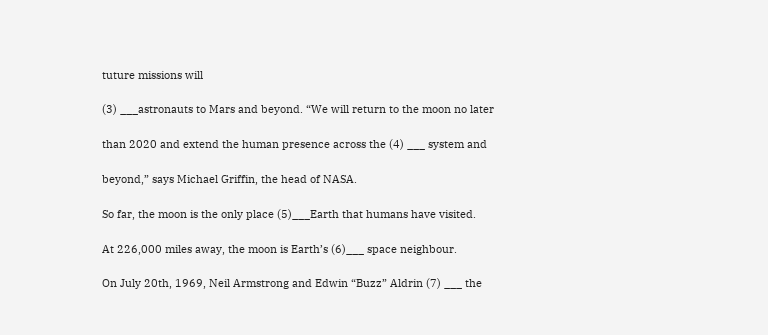tuture missions will

(3) ___astronauts to Mars and beyond. “We will return to the moon no later

than 2020 and extend the human presence across the (4) ___ system and

beyond,” says Michael Griffin, the head of NASA.

So far, the moon is the only place (5)___Earth that humans have visited.

At 226,000 miles away, the moon is Earth’s (6)___ space neighbour.

On July 20th, 1969, Neil Armstrong and Edwin “Buzz” Aldrin (7) ___ the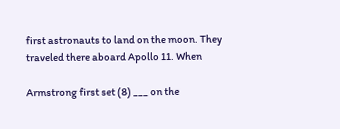first astronauts to land on the moon. They traveled there aboard Apollo 11. When

Armstrong first set (8) ___ on the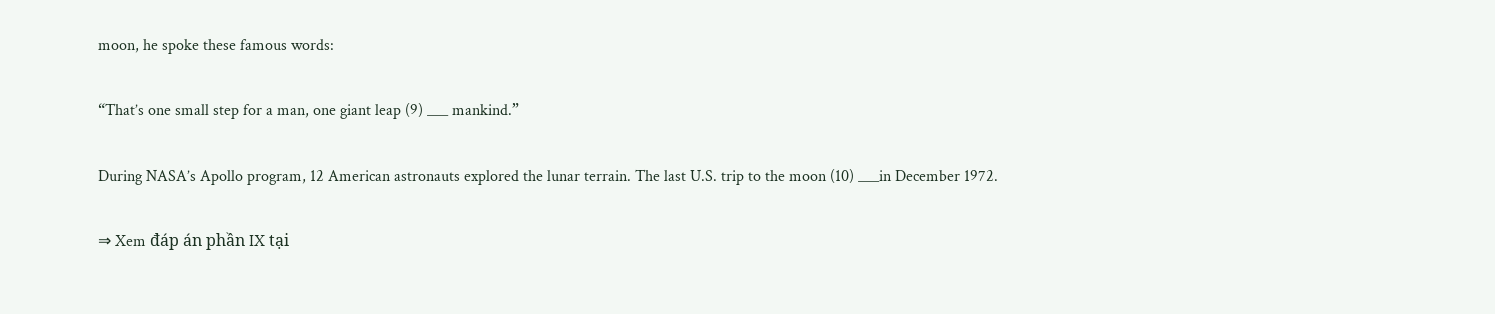moon, he spoke these famous words:

“That’s one small step for a man, one giant leap (9) ___ mankind.”

During NASA’s Apollo program, 12 American astronauts explored the lunar terrain. The last U.S. trip to the moon (10) ___in December 1972.

⇒ Xem đáp án phần IX tại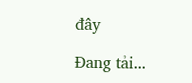đây

Đang tải...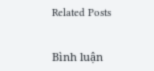Related Posts


Bình luận